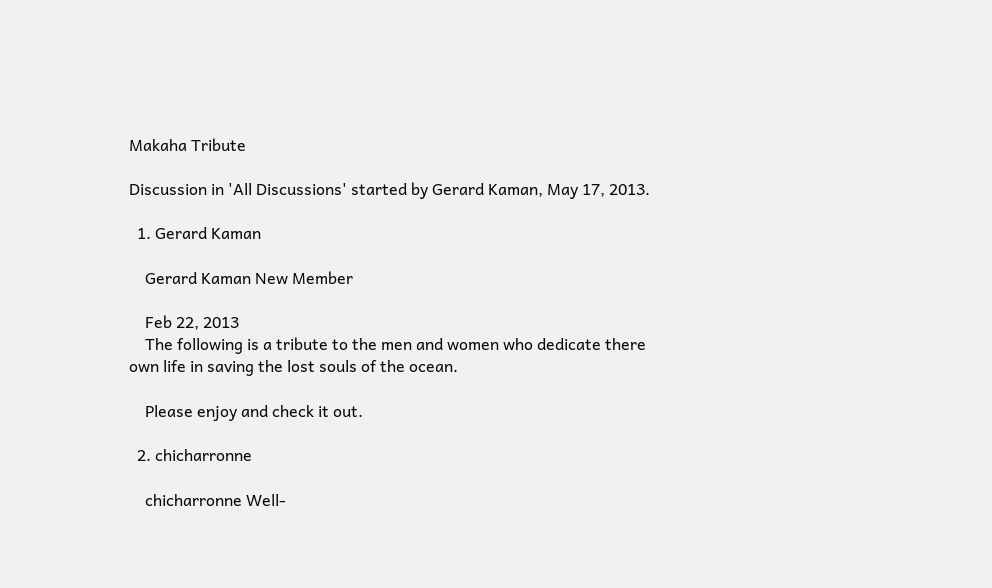Makaha Tribute

Discussion in 'All Discussions' started by Gerard Kaman, May 17, 2013.

  1. Gerard Kaman

    Gerard Kaman New Member

    Feb 22, 2013
    The following is a tribute to the men and women who dedicate there own life in saving the lost souls of the ocean.

    Please enjoy and check it out.

  2. chicharronne

    chicharronne Well-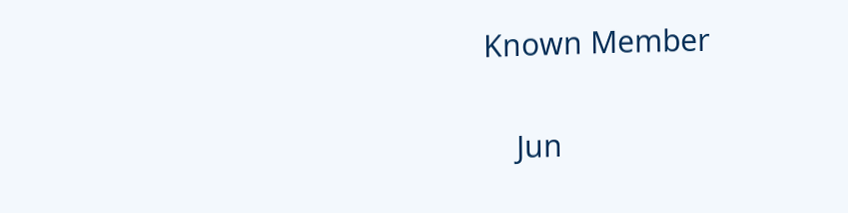Known Member

    Jun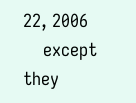22, 2006
    except they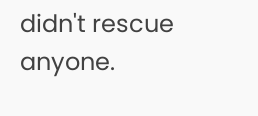didn't rescue anyone.